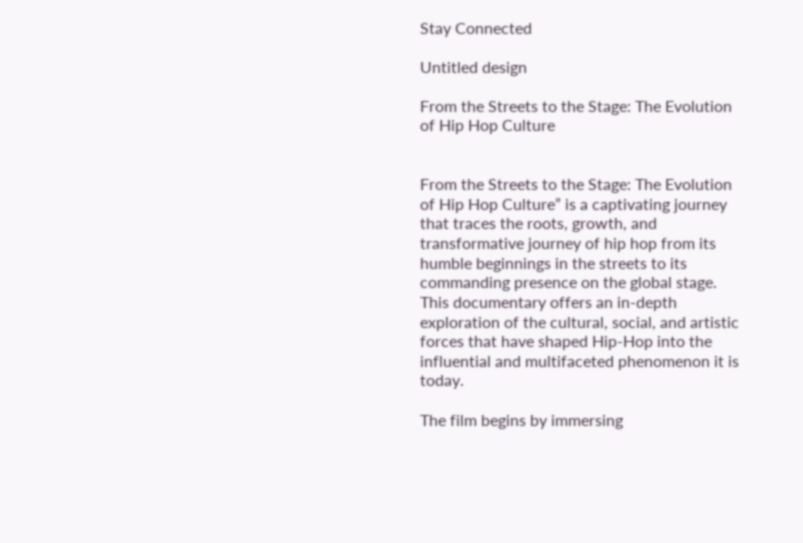Stay Connected

Untitled design

From the Streets to the Stage: The Evolution of Hip Hop Culture


From the Streets to the Stage: The Evolution of Hip Hop Culture” is a captivating journey that traces the roots, growth, and transformative journey of hip hop from its humble beginnings in the streets to its commanding presence on the global stage. This documentary offers an in-depth exploration of the cultural, social, and artistic forces that have shaped Hip-Hop into the influential and multifaceted phenomenon it is today.

The film begins by immersing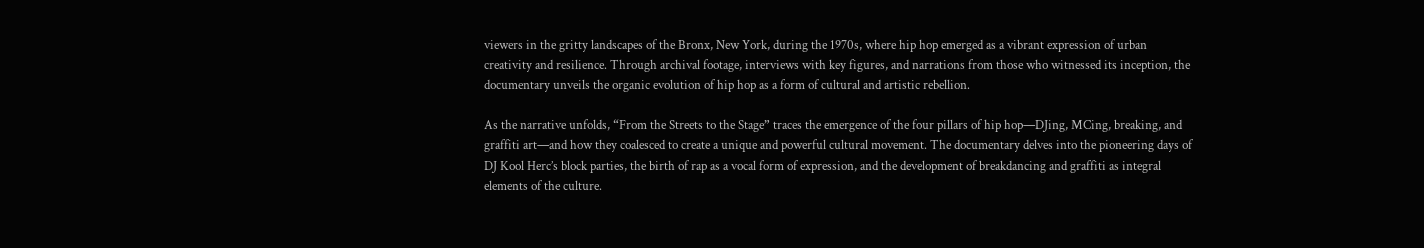viewers in the gritty landscapes of the Bronx, New York, during the 1970s, where hip hop emerged as a vibrant expression of urban creativity and resilience. Through archival footage, interviews with key figures, and narrations from those who witnessed its inception, the documentary unveils the organic evolution of hip hop as a form of cultural and artistic rebellion.

As the narrative unfolds, “From the Streets to the Stage” traces the emergence of the four pillars of hip hop—DJing, MCing, breaking, and graffiti art—and how they coalesced to create a unique and powerful cultural movement. The documentary delves into the pioneering days of DJ Kool Herc’s block parties, the birth of rap as a vocal form of expression, and the development of breakdancing and graffiti as integral elements of the culture.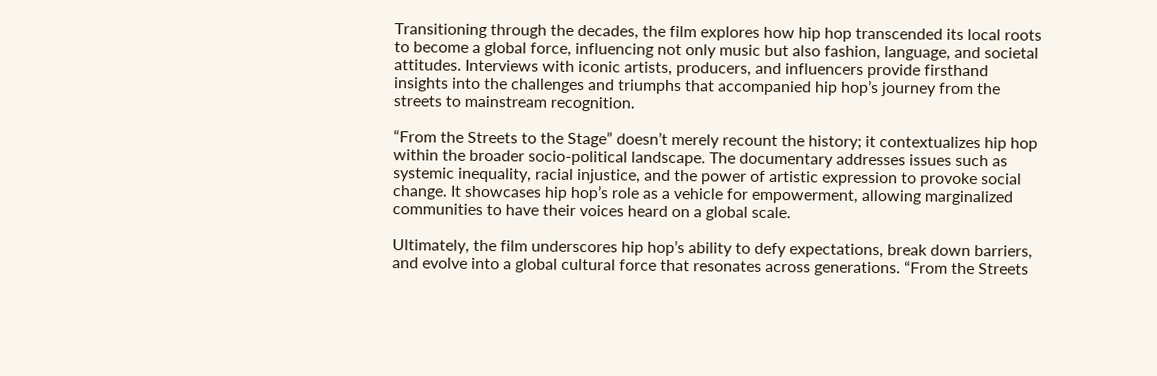Transitioning through the decades, the film explores how hip hop transcended its local roots to become a global force, influencing not only music but also fashion, language, and societal attitudes. Interviews with iconic artists, producers, and influencers provide firsthand insights into the challenges and triumphs that accompanied hip hop’s journey from the streets to mainstream recognition.

“From the Streets to the Stage” doesn’t merely recount the history; it contextualizes hip hop within the broader socio-political landscape. The documentary addresses issues such as systemic inequality, racial injustice, and the power of artistic expression to provoke social change. It showcases hip hop’s role as a vehicle for empowerment, allowing marginalized communities to have their voices heard on a global scale.

Ultimately, the film underscores hip hop’s ability to defy expectations, break down barriers, and evolve into a global cultural force that resonates across generations. “From the Streets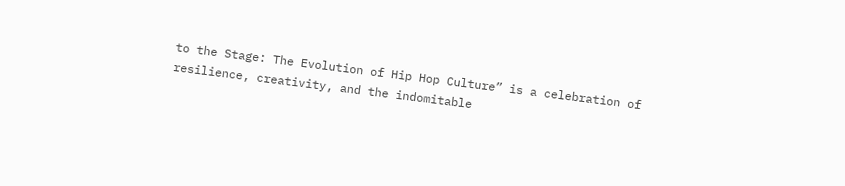to the Stage: The Evolution of Hip Hop Culture” is a celebration of resilience, creativity, and the indomitable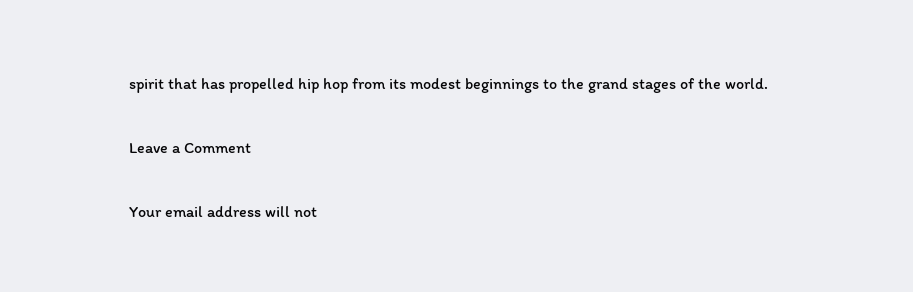spirit that has propelled hip hop from its modest beginnings to the grand stages of the world.

Leave a Comment

Your email address will not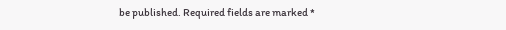be published. Required fields are marked *